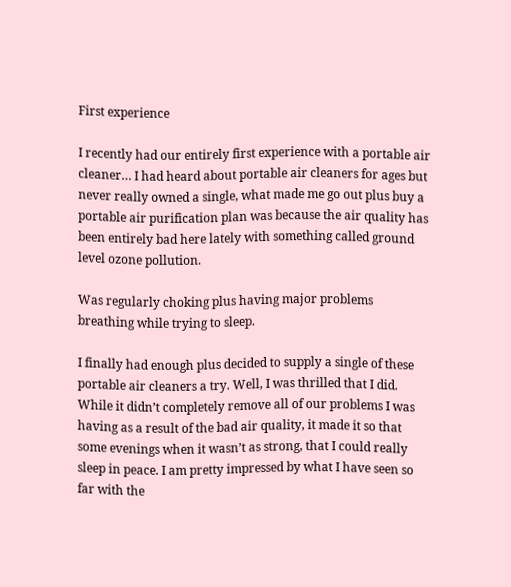First experience

I recently had our entirely first experience with a portable air cleaner… I had heard about portable air cleaners for ages but never really owned a single, what made me go out plus buy a portable air purification plan was because the air quality has been entirely bad here lately with something called ground level ozone pollution.

Was regularly choking plus having major problems breathing while trying to sleep.

I finally had enough plus decided to supply a single of these portable air cleaners a try. Well, I was thrilled that I did. While it didn’t completely remove all of our problems I was having as a result of the bad air quality, it made it so that some evenings when it wasn’t as strong, that I could really sleep in peace. I am pretty impressed by what I have seen so far with the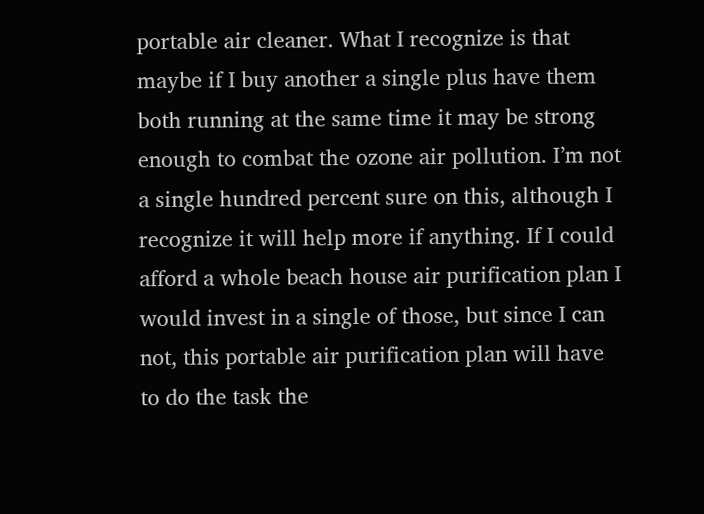portable air cleaner. What I recognize is that maybe if I buy another a single plus have them both running at the same time it may be strong enough to combat the ozone air pollution. I’m not a single hundred percent sure on this, although I recognize it will help more if anything. If I could afford a whole beach house air purification plan I would invest in a single of those, but since I can not, this portable air purification plan will have to do the task the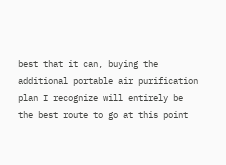best that it can, buying the additional portable air purification plan I recognize will entirely be the best route to go at this point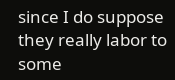since I do suppose they really labor to some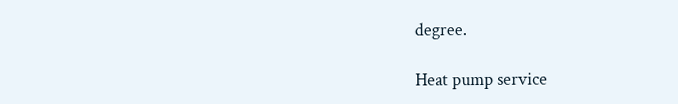degree.

Heat pump service